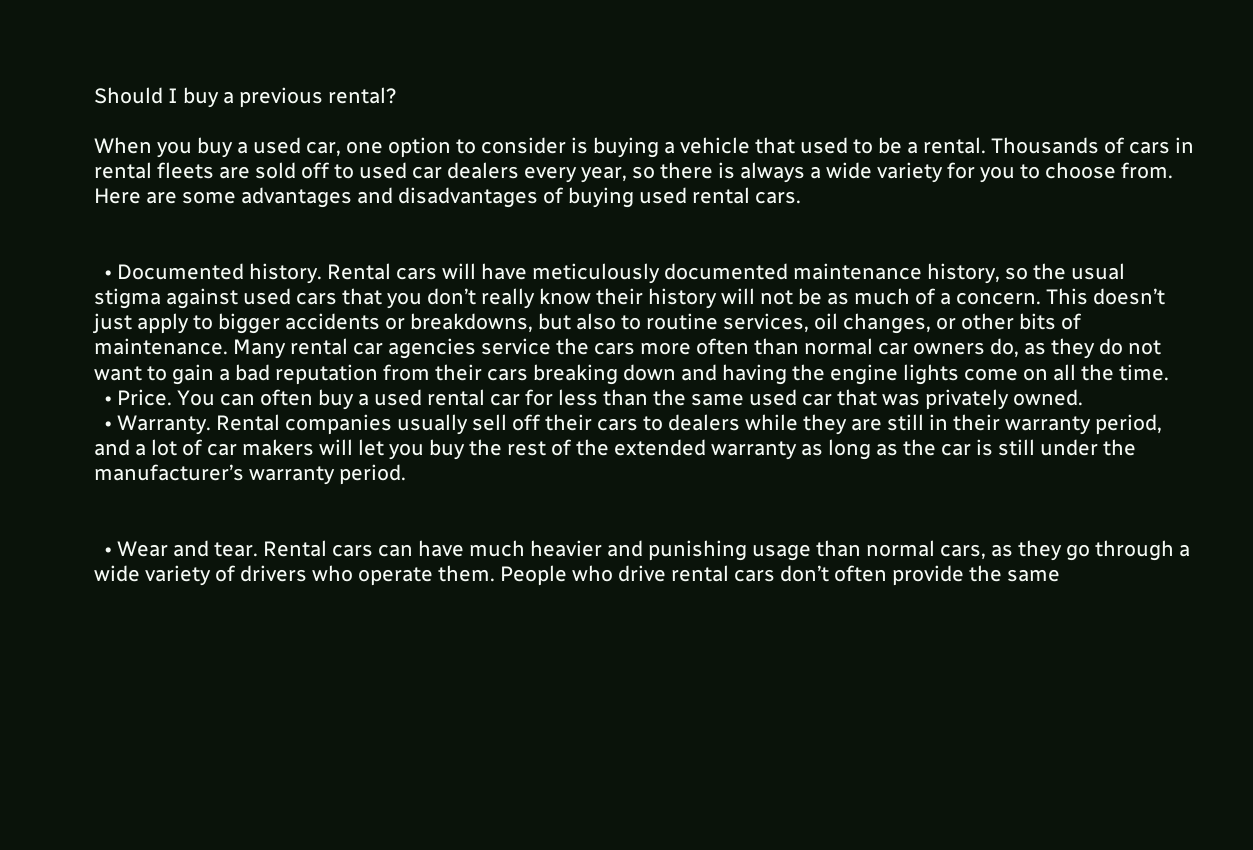Should I buy a previous rental?

When you buy a used car, one option to consider is buying a vehicle that used to be a rental. Thousands of cars in rental fleets are sold off to used car dealers every year, so there is always a wide variety for you to choose from. Here are some advantages and disadvantages of buying used rental cars.


  • Documented history. Rental cars will have meticulously documented maintenance history, so the usual stigma against used cars that you don’t really know their history will not be as much of a concern. This doesn’t just apply to bigger accidents or breakdowns, but also to routine services, oil changes, or other bits of maintenance. Many rental car agencies service the cars more often than normal car owners do, as they do not want to gain a bad reputation from their cars breaking down and having the engine lights come on all the time.
  • Price. You can often buy a used rental car for less than the same used car that was privately owned.
  • Warranty. Rental companies usually sell off their cars to dealers while they are still in their warranty period, and a lot of car makers will let you buy the rest of the extended warranty as long as the car is still under the manufacturer’s warranty period.


  • Wear and tear. Rental cars can have much heavier and punishing usage than normal cars, as they go through a wide variety of drivers who operate them. People who drive rental cars don’t often provide the same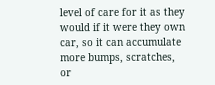level of care for it as they would if it were they own car, so it can accumulate more bumps, scratches, or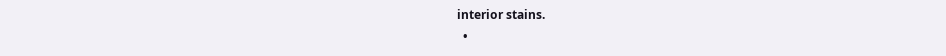interior stains.
  •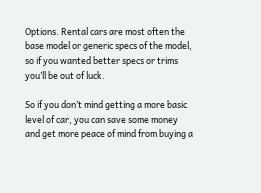Options. Rental cars are most often the base model or generic specs of the model, so if you wanted better specs or trims you’ll be out of luck.

So if you don’t mind getting a more basic level of car, you can save some money and get more peace of mind from buying a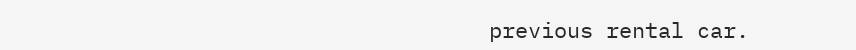previous rental car.